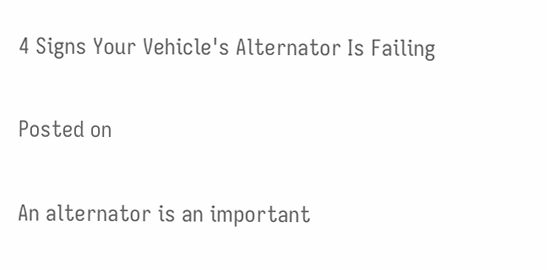4 Signs Your Vehicle's Alternator Is Failing

Posted on

An alternator is an important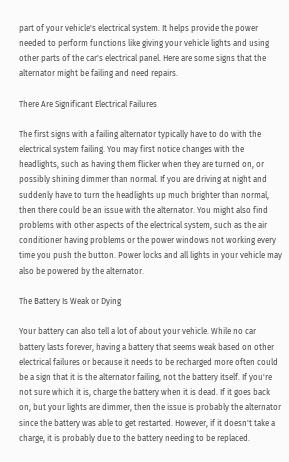part of your vehicle's electrical system. It helps provide the power needed to perform functions like giving your vehicle lights and using other parts of the car's electrical panel. Here are some signs that the alternator might be failing and need repairs.

There Are Significant Electrical Failures

The first signs with a failing alternator typically have to do with the electrical system failing. You may first notice changes with the headlights, such as having them flicker when they are turned on, or possibly shining dimmer than normal. If you are driving at night and suddenly have to turn the headlights up much brighter than normal, then there could be an issue with the alternator. You might also find problems with other aspects of the electrical system, such as the air conditioner having problems or the power windows not working every time you push the button. Power locks and all lights in your vehicle may also be powered by the alternator.

The Battery Is Weak or Dying

Your battery can also tell a lot of about your vehicle. While no car battery lasts forever, having a battery that seems weak based on other electrical failures or because it needs to be recharged more often could be a sign that it is the alternator failing, not the battery itself. If you're not sure which it is, charge the battery when it is dead. If it goes back on, but your lights are dimmer, then the issue is probably the alternator since the battery was able to get restarted. However, if it doesn't take a charge, it is probably due to the battery needing to be replaced.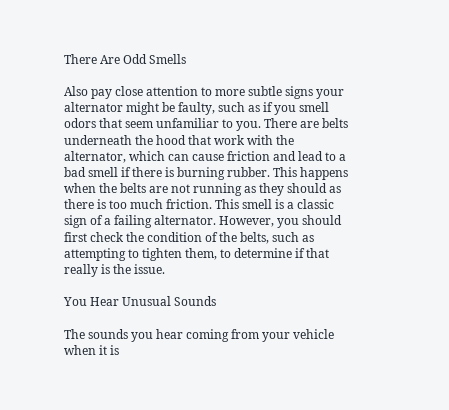There Are Odd Smells

Also pay close attention to more subtle signs your alternator might be faulty, such as if you smell odors that seem unfamiliar to you. There are belts underneath the hood that work with the alternator, which can cause friction and lead to a bad smell if there is burning rubber. This happens when the belts are not running as they should as there is too much friction. This smell is a classic sign of a failing alternator. However, you should first check the condition of the belts, such as attempting to tighten them, to determine if that really is the issue.

You Hear Unusual Sounds

The sounds you hear coming from your vehicle when it is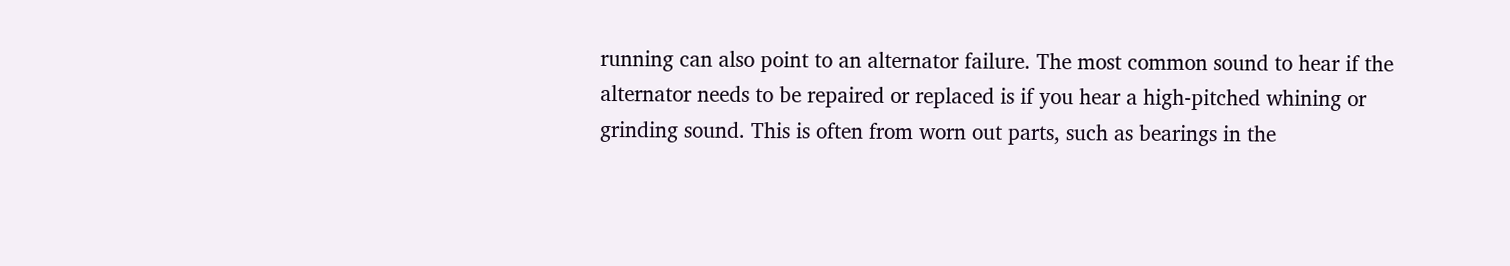running can also point to an alternator failure. The most common sound to hear if the alternator needs to be repaired or replaced is if you hear a high-pitched whining or grinding sound. This is often from worn out parts, such as bearings in the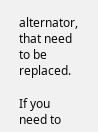alternator, that need to be replaced.

If you need to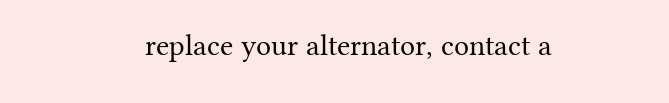replace your alternator, contact a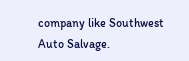company like Southwest Auto Salvage.